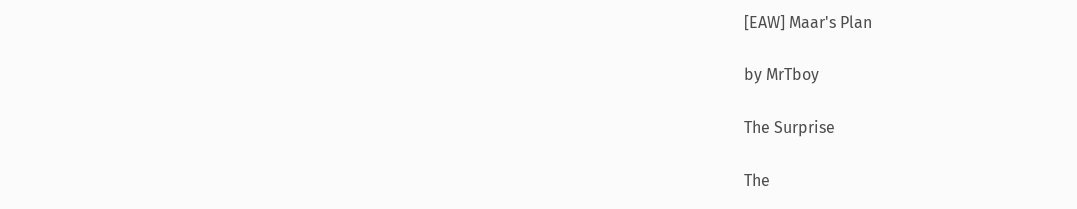[EAW] Maar's Plan

by MrTboy

The Surprise

The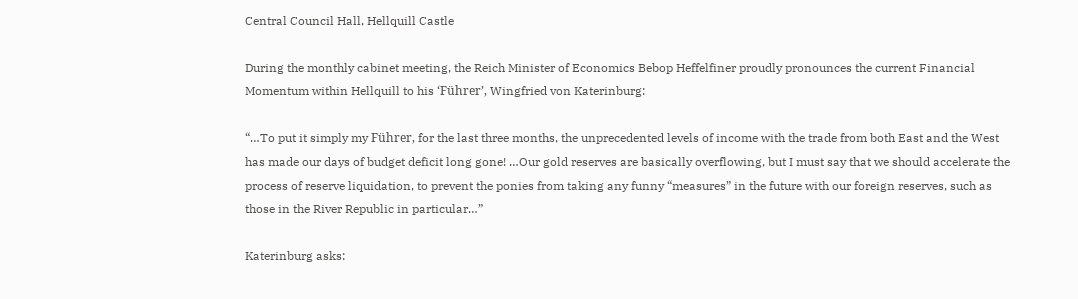Central Council Hall, Hellquill Castle

During the monthly cabinet meeting, the Reich Minister of Economics Bebop Heffelfiner proudly pronounces the current Financial Momentum within Hellquill to his ‘Führer’, Wingfried von Katerinburg:

“…To put it simply my Führer, for the last three months, the unprecedented levels of income with the trade from both East and the West has made our days of budget deficit long gone! …Our gold reserves are basically overflowing, but I must say that we should accelerate the process of reserve liquidation, to prevent the ponies from taking any funny “measures” in the future with our foreign reserves, such as those in the River Republic in particular…”

Katerinburg asks: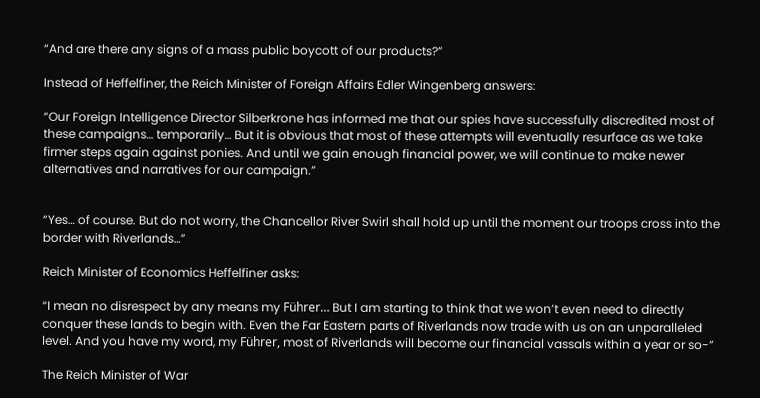“And are there any signs of a mass public boycott of our products?”

Instead of Heffelfiner, the Reich Minister of Foreign Affairs Edler Wingenberg answers:

“Our Foreign Intelligence Director Silberkrone has informed me that our spies have successfully discredited most of these campaigns… temporarily… But it is obvious that most of these attempts will eventually resurface as we take firmer steps again against ponies. And until we gain enough financial power, we will continue to make newer alternatives and narratives for our campaign.”


“Yes… of course. But do not worry, the Chancellor River Swirl shall hold up until the moment our troops cross into the border with Riverlands…”

Reich Minister of Economics Heffelfiner asks:

“I mean no disrespect by any means my Führer… But I am starting to think that we won’t even need to directly conquer these lands to begin with. Even the Far Eastern parts of Riverlands now trade with us on an unparalleled level. And you have my word, my Führer, most of Riverlands will become our financial vassals within a year or so-”

The Reich Minister of War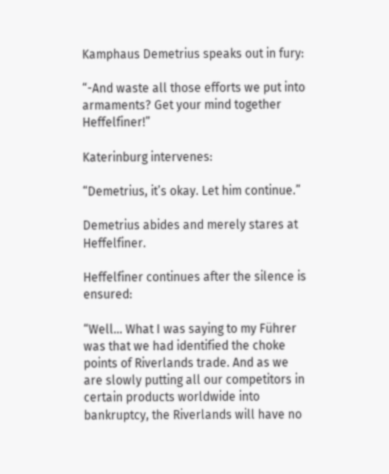Kamphaus Demetrius speaks out in fury:

“-And waste all those efforts we put into armaments? Get your mind together Heffelfiner!”

Katerinburg intervenes:

“Demetrius, it’s okay. Let him continue.”

Demetrius abides and merely stares at Heffelfiner.

Heffelfiner continues after the silence is ensured:

“Well… What I was saying to my Führer was that we had identified the choke points of Riverlands trade. And as we are slowly putting all our competitors in certain products worldwide into bankruptcy, the Riverlands will have no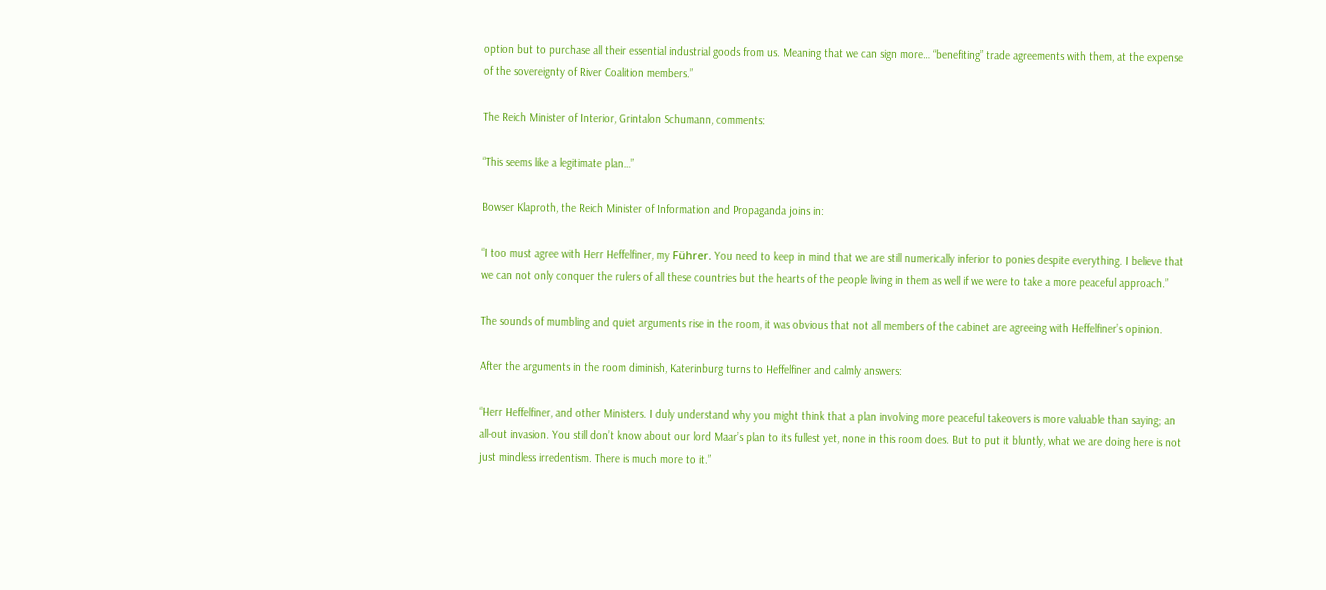option but to purchase all their essential industrial goods from us. Meaning that we can sign more… “benefiting” trade agreements with them, at the expense of the sovereignty of River Coalition members.”

The Reich Minister of Interior, Grintalon Schumann, comments:

“This seems like a legitimate plan…”

Bowser Klaproth, the Reich Minister of Information and Propaganda joins in:

“I too must agree with Herr Heffelfiner, my Führer. You need to keep in mind that we are still numerically inferior to ponies despite everything. I believe that we can not only conquer the rulers of all these countries but the hearts of the people living in them as well if we were to take a more peaceful approach.”

The sounds of mumbling and quiet arguments rise in the room, it was obvious that not all members of the cabinet are agreeing with Heffelfiner’s opinion.

After the arguments in the room diminish, Katerinburg turns to Heffelfiner and calmly answers:

“Herr Heffelfiner, and other Ministers. I duly understand why you might think that a plan involving more peaceful takeovers is more valuable than saying; an all-out invasion. You still don’t know about our lord Maar’s plan to its fullest yet, none in this room does. But to put it bluntly, what we are doing here is not just mindless irredentism. There is much more to it.”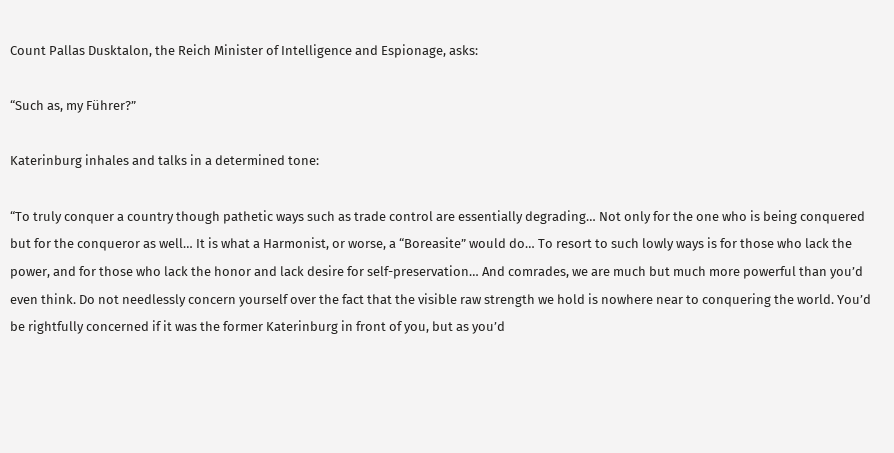Count Pallas Dusktalon, the Reich Minister of Intelligence and Espionage, asks:

“Such as, my Führer?”

Katerinburg inhales and talks in a determined tone:

“To truly conquer a country though pathetic ways such as trade control are essentially degrading… Not only for the one who is being conquered but for the conqueror as well… It is what a Harmonist, or worse, a “Boreasite” would do… To resort to such lowly ways is for those who lack the power, and for those who lack the honor and lack desire for self-preservation… And comrades, we are much but much more powerful than you’d even think. Do not needlessly concern yourself over the fact that the visible raw strength we hold is nowhere near to conquering the world. You’d be rightfully concerned if it was the former Katerinburg in front of you, but as you’d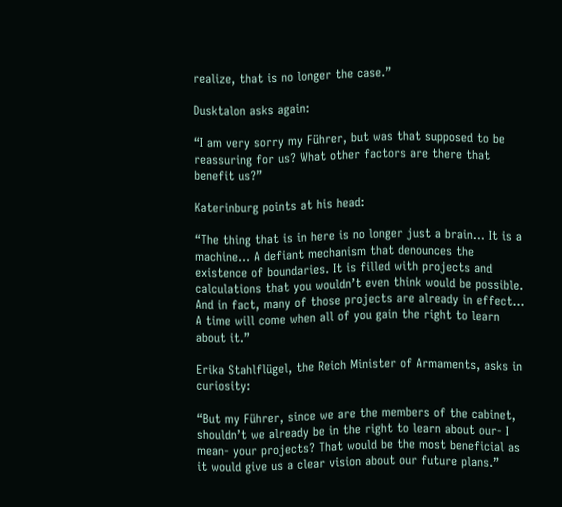realize, that is no longer the case.”

Dusktalon asks again:

“I am very sorry my Führer, but was that supposed to be reassuring for us? What other factors are there that benefit us?”

Katerinburg points at his head:

“The thing that is in here is no longer just a brain… It is a machine… A defiant mechanism that denounces the existence of boundaries. It is filled with projects and calculations that you wouldn’t even think would be possible. And in fact, many of those projects are already in effect… A time will come when all of you gain the right to learn about it.”

Erika Stahlflügel, the Reich Minister of Armaments, asks in curiosity:

“But my Führer, since we are the members of the cabinet, shouldn’t we already be in the right to learn about our- I mean- your projects? That would be the most beneficial as it would give us a clear vision about our future plans.”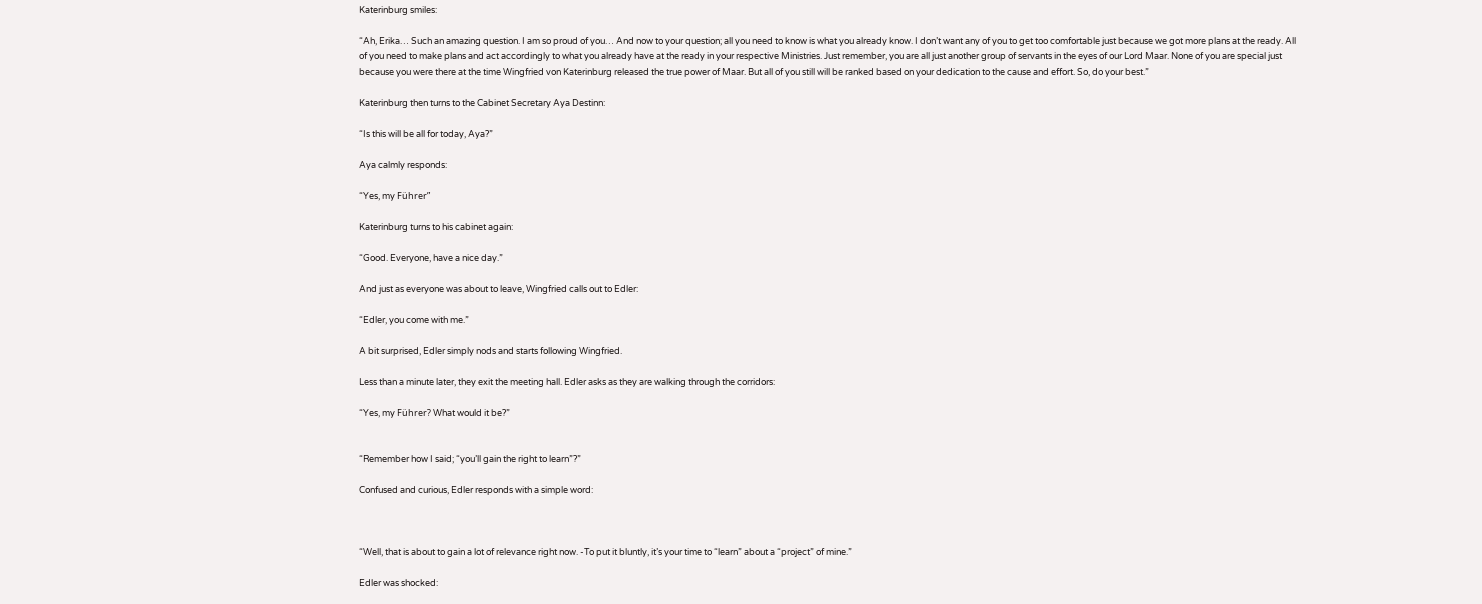Katerinburg smiles:

“Ah, Erika… Such an amazing question. I am so proud of you… And now to your question; all you need to know is what you already know. I don’t want any of you to get too comfortable just because we got more plans at the ready. All of you need to make plans and act accordingly to what you already have at the ready in your respective Ministries. Just remember, you are all just another group of servants in the eyes of our Lord Maar. None of you are special just because you were there at the time Wingfried von Katerinburg released the true power of Maar. But all of you still will be ranked based on your dedication to the cause and effort. So, do your best.”

Katerinburg then turns to the Cabinet Secretary Aya Destinn:

“Is this will be all for today, Aya?”

Aya calmly responds:

“Yes, my Führer”

Katerinburg turns to his cabinet again:

“Good. Everyone, have a nice day.”

And just as everyone was about to leave, Wingfried calls out to Edler:

“Edler, you come with me.”

A bit surprised, Edler simply nods and starts following Wingfried.

Less than a minute later, they exit the meeting hall. Edler asks as they are walking through the corridors:

“Yes, my Führer? What would it be?”


“Remember how I said; “you’ll gain the right to learn”?”

Confused and curious, Edler responds with a simple word:



“Well, that is about to gain a lot of relevance right now. -To put it bluntly, it’s your time to “learn” about a “project” of mine.”

Edler was shocked: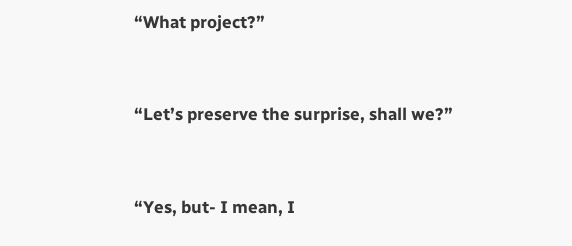“What project?”


“Let’s preserve the surprise, shall we?”


“Yes, but- I mean, I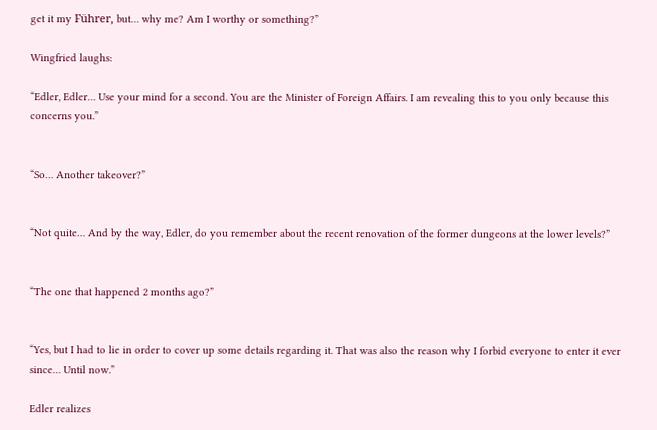get it my Führer, but… why me? Am I worthy or something?”

Wingfried laughs:

“Edler, Edler… Use your mind for a second. You are the Minister of Foreign Affairs. I am revealing this to you only because this concerns you.”


“So… Another takeover?”


“Not quite… And by the way, Edler, do you remember about the recent renovation of the former dungeons at the lower levels?”


“The one that happened 2 months ago?”


“Yes, but I had to lie in order to cover up some details regarding it. That was also the reason why I forbid everyone to enter it ever since… Until now.”

Edler realizes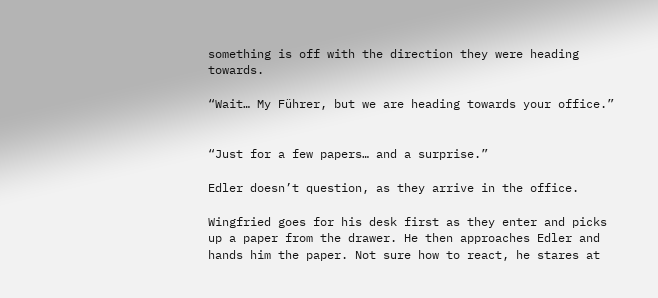something is off with the direction they were heading towards.

“Wait… My Führer, but we are heading towards your office.”


“Just for a few papers… and a surprise.”

Edler doesn’t question, as they arrive in the office.

Wingfried goes for his desk first as they enter and picks up a paper from the drawer. He then approaches Edler and hands him the paper. Not sure how to react, he stares at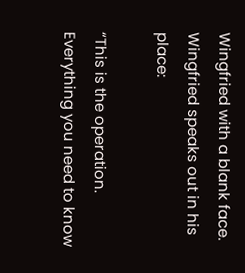Wingfried with a blank face. Wingfried speaks out in his place:

“This is the operation. Everything you need to know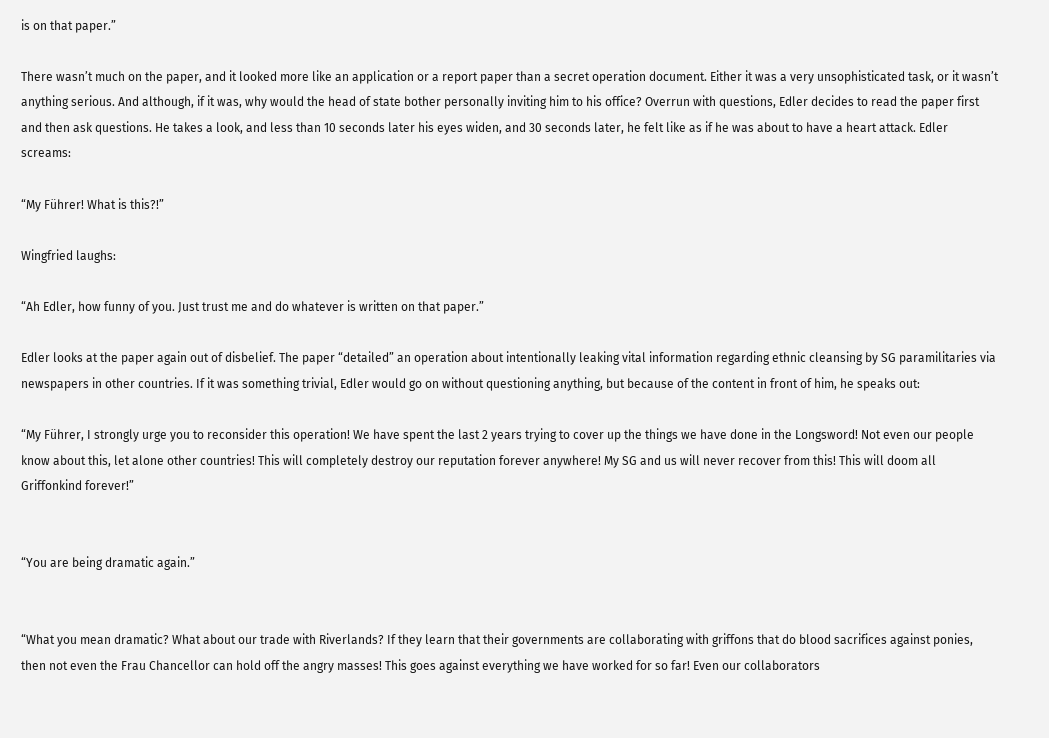is on that paper.”

There wasn’t much on the paper, and it looked more like an application or a report paper than a secret operation document. Either it was a very unsophisticated task, or it wasn’t anything serious. And although, if it was, why would the head of state bother personally inviting him to his office? Overrun with questions, Edler decides to read the paper first and then ask questions. He takes a look, and less than 10 seconds later his eyes widen, and 30 seconds later, he felt like as if he was about to have a heart attack. Edler screams:

“My Führer! What is this?!”

Wingfried laughs:

“Ah Edler, how funny of you. Just trust me and do whatever is written on that paper.”

Edler looks at the paper again out of disbelief. The paper “detailed” an operation about intentionally leaking vital information regarding ethnic cleansing by SG paramilitaries via newspapers in other countries. If it was something trivial, Edler would go on without questioning anything, but because of the content in front of him, he speaks out:

“My Führer, I strongly urge you to reconsider this operation! We have spent the last 2 years trying to cover up the things we have done in the Longsword! Not even our people know about this, let alone other countries! This will completely destroy our reputation forever anywhere! My SG and us will never recover from this! This will doom all Griffonkind forever!”


“You are being dramatic again.”


“What you mean dramatic? What about our trade with Riverlands? If they learn that their governments are collaborating with griffons that do blood sacrifices against ponies, then not even the Frau Chancellor can hold off the angry masses! This goes against everything we have worked for so far! Even our collaborators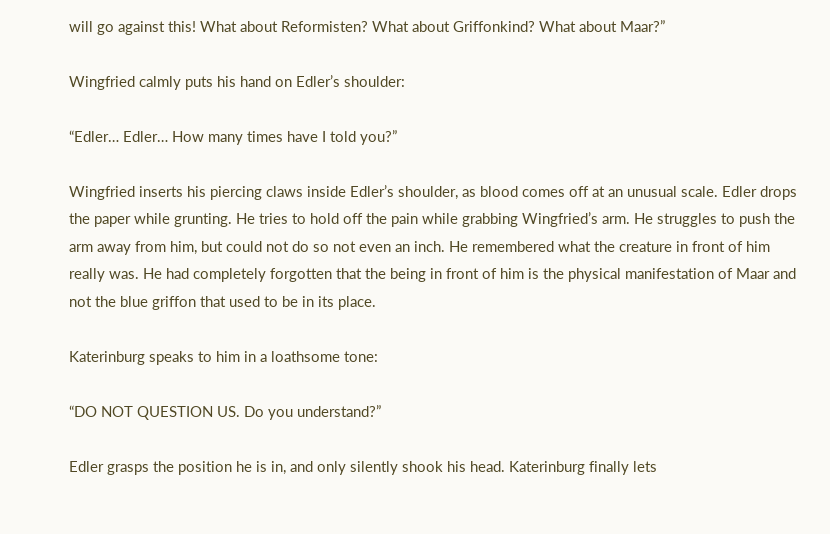will go against this! What about Reformisten? What about Griffonkind? What about Maar?”

Wingfried calmly puts his hand on Edler’s shoulder:

“Edler… Edler… How many times have I told you?”

Wingfried inserts his piercing claws inside Edler’s shoulder, as blood comes off at an unusual scale. Edler drops the paper while grunting. He tries to hold off the pain while grabbing Wingfried’s arm. He struggles to push the arm away from him, but could not do so not even an inch. He remembered what the creature in front of him really was. He had completely forgotten that the being in front of him is the physical manifestation of Maar and not the blue griffon that used to be in its place.

Katerinburg speaks to him in a loathsome tone:

“DO NOT QUESTION US. Do you understand?”

Edler grasps the position he is in, and only silently shook his head. Katerinburg finally lets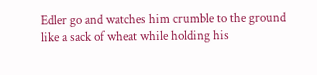Edler go and watches him crumble to the ground like a sack of wheat while holding his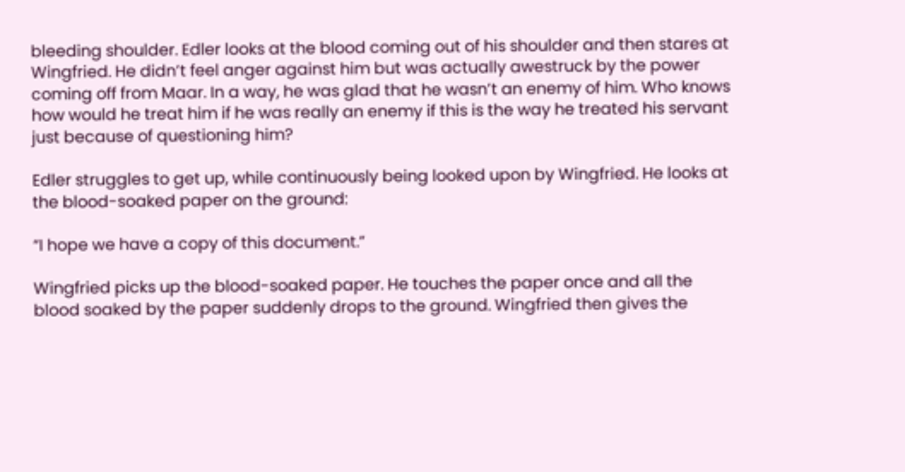bleeding shoulder. Edler looks at the blood coming out of his shoulder and then stares at Wingfried. He didn’t feel anger against him but was actually awestruck by the power coming off from Maar. In a way, he was glad that he wasn’t an enemy of him. Who knows how would he treat him if he was really an enemy if this is the way he treated his servant just because of questioning him?

Edler struggles to get up, while continuously being looked upon by Wingfried. He looks at the blood-soaked paper on the ground:

“I hope we have a copy of this document.”

Wingfried picks up the blood-soaked paper. He touches the paper once and all the blood soaked by the paper suddenly drops to the ground. Wingfried then gives the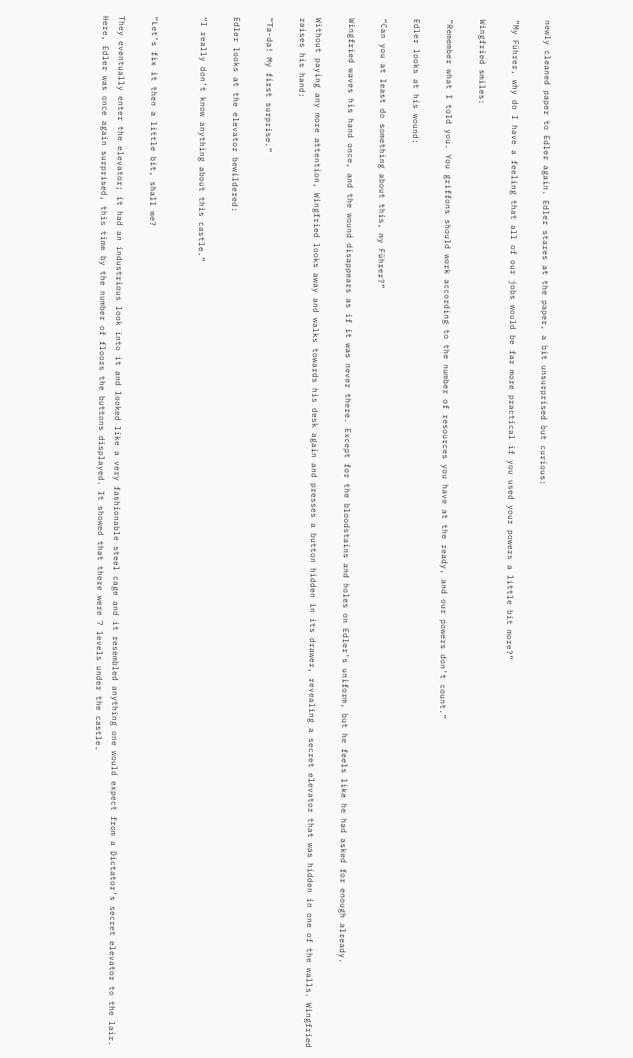newly cleaned paper to Edler again. Edler stares at the paper, a bit unsurprised but curious:

“My Führer, why do I have a feeling that all of our jobs would be far more practical if you used your powers a little bit more?”

Wingfried smiles:

“Remember what I told you. You griffons should work according to the number of resources you have at the ready, and our powers don’t count.”

Edler looks at his wound:

“Can you at least do something about this, my Führer?”

Wingfried waves his hand once, and the wound disappears as if it was never there. Except for the bloodstains and holes on Edler’s uniform, but he feels like he had asked for enough already.

Without paying any more attention, Wingfried looks away and walks towards his desk again and presses a button hidden in its drawer, revealing a secret elevator that was hidden in one of the walls. Wingfried raises his hand:

“Ta-da! My first surprise.”

Edler looks at the elevator bewildered:

“I really don’t know anything about this castle.”


“Let’s fix it then a little bit, shall we?

They eventually enter the elevator; it had an industrious look into it and looked like a very fashionable steel cage and it resembled anything one would expect from a Dictator’s secret elevator to the lair. Here, Edler was once again surprised, this time by the number of floors the buttons displayed. It showed that there were 7 levels under the castle.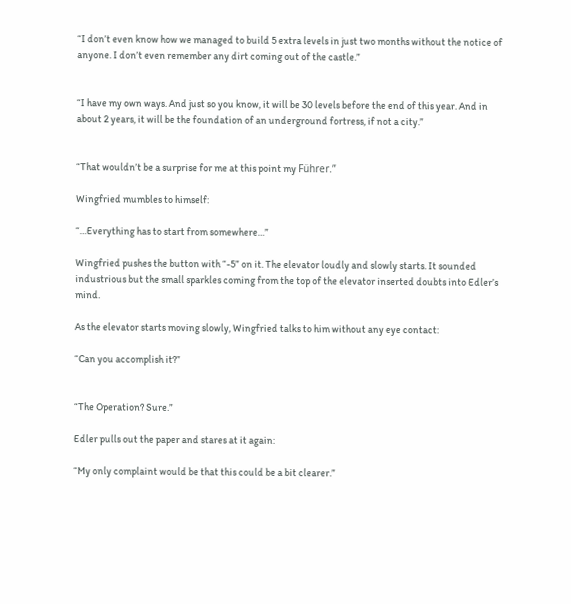“I don’t even know how we managed to build 5 extra levels in just two months without the notice of anyone. I don’t even remember any dirt coming out of the castle.”


“I have my own ways. And just so you know, it will be 30 levels before the end of this year. And in about 2 years, it will be the foundation of an underground fortress, if not a city.”


“That wouldn’t be a surprise for me at this point my Führer.”

Wingfried mumbles to himself:

“…Everything has to start from somewhere…”

Wingfried pushes the button with “-5” on it. The elevator loudly and slowly starts. It sounded industrious but the small sparkles coming from the top of the elevator inserted doubts into Edler’s mind.

As the elevator starts moving slowly, Wingfried talks to him without any eye contact:

“Can you accomplish it?”


“The Operation? Sure.”

Edler pulls out the paper and stares at it again:

“My only complaint would be that this could be a bit clearer.”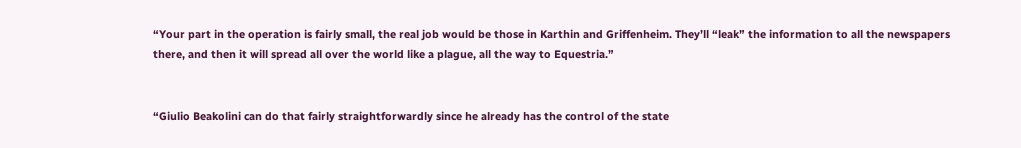“Your part in the operation is fairly small, the real job would be those in Karthin and Griffenheim. They’ll “leak” the information to all the newspapers there, and then it will spread all over the world like a plague, all the way to Equestria.”


“Giulio Beakolini can do that fairly straightforwardly since he already has the control of the state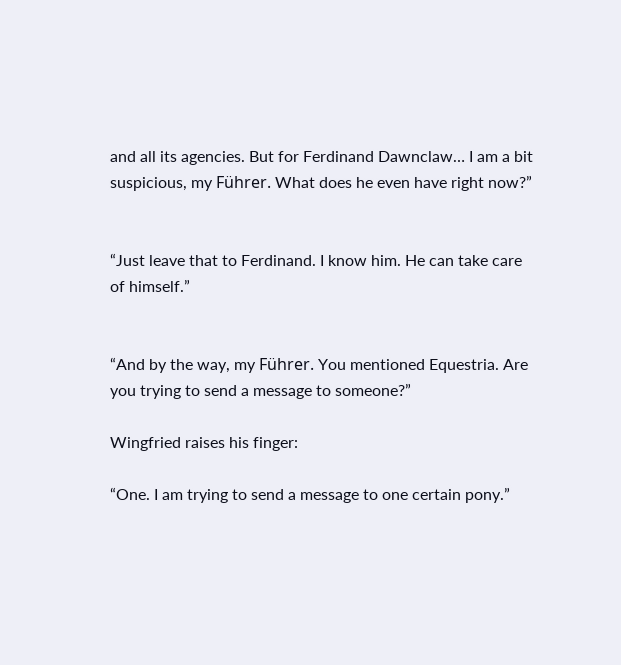and all its agencies. But for Ferdinand Dawnclaw… I am a bit suspicious, my Führer. What does he even have right now?”


“Just leave that to Ferdinand. I know him. He can take care of himself.”


“And by the way, my Führer. You mentioned Equestria. Are you trying to send a message to someone?”

Wingfried raises his finger:

“One. I am trying to send a message to one certain pony.”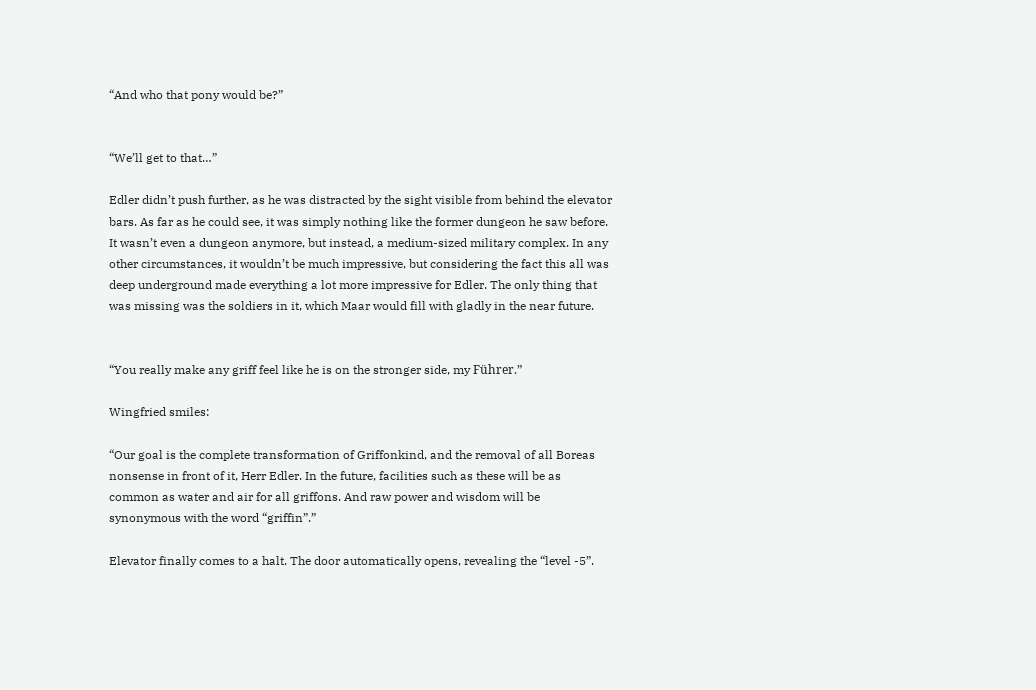“And who that pony would be?”


“We’ll get to that…”

Edler didn’t push further, as he was distracted by the sight visible from behind the elevator bars. As far as he could see, it was simply nothing like the former dungeon he saw before. It wasn’t even a dungeon anymore, but instead, a medium-sized military complex. In any other circumstances, it wouldn’t be much impressive, but considering the fact this all was deep underground made everything a lot more impressive for Edler. The only thing that was missing was the soldiers in it, which Maar would fill with gladly in the near future.


“You really make any griff feel like he is on the stronger side, my Führer.”

Wingfried smiles:

“Our goal is the complete transformation of Griffonkind, and the removal of all Boreas nonsense in front of it, Herr Edler. In the future, facilities such as these will be as common as water and air for all griffons. And raw power and wisdom will be synonymous with the word “griffin”.”

Elevator finally comes to a halt. The door automatically opens, revealing the “level -5”.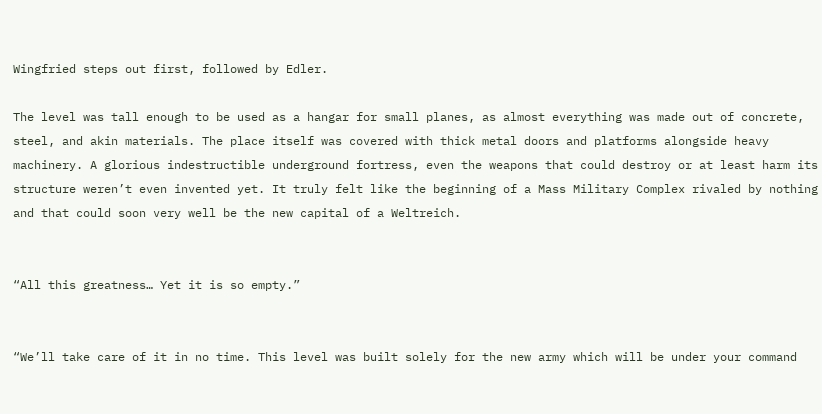Wingfried steps out first, followed by Edler.

The level was tall enough to be used as a hangar for small planes, as almost everything was made out of concrete, steel, and akin materials. The place itself was covered with thick metal doors and platforms alongside heavy machinery. A glorious indestructible underground fortress, even the weapons that could destroy or at least harm its structure weren’t even invented yet. It truly felt like the beginning of a Mass Military Complex rivaled by nothing and that could soon very well be the new capital of a Weltreich.


“All this greatness… Yet it is so empty.”


“We’ll take care of it in no time. This level was built solely for the new army which will be under your command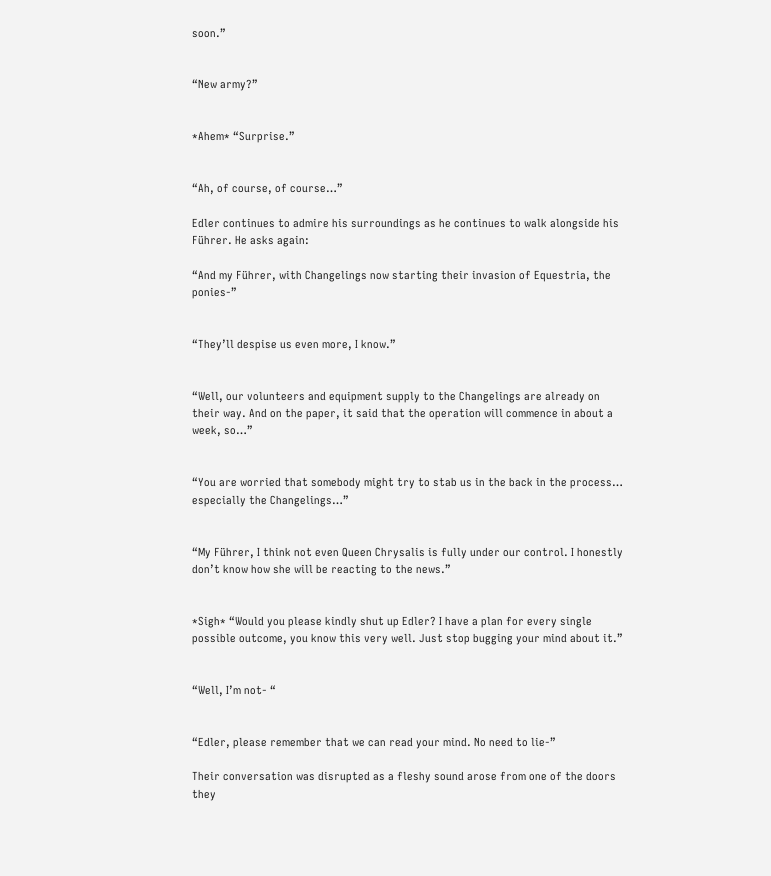soon.”


“New army?”


*Ahem* “Surprise.”


“Ah, of course, of course…”

Edler continues to admire his surroundings as he continues to walk alongside his Führer. He asks again:

“And my Führer, with Changelings now starting their invasion of Equestria, the ponies-”


“They’ll despise us even more, I know.”


“Well, our volunteers and equipment supply to the Changelings are already on their way. And on the paper, it said that the operation will commence in about a week, so…”


“You are worried that somebody might try to stab us in the back in the process… especially the Changelings…”


“My Führer, I think not even Queen Chrysalis is fully under our control. I honestly don’t know how she will be reacting to the news.”


*Sigh* “Would you please kindly shut up Edler? I have a plan for every single possible outcome, you know this very well. Just stop bugging your mind about it.”


“Well, I’m not- “


“Edler, please remember that we can read your mind. No need to lie-”

Their conversation was disrupted as a fleshy sound arose from one of the doors they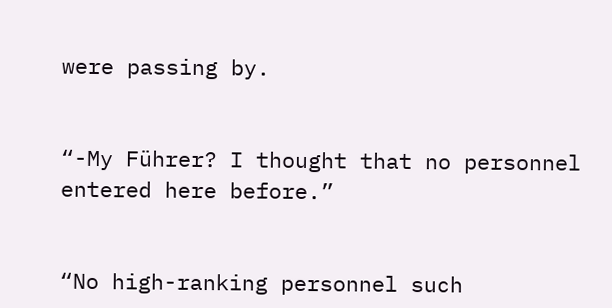were passing by.


“-My Führer? I thought that no personnel entered here before.”


“No high-ranking personnel such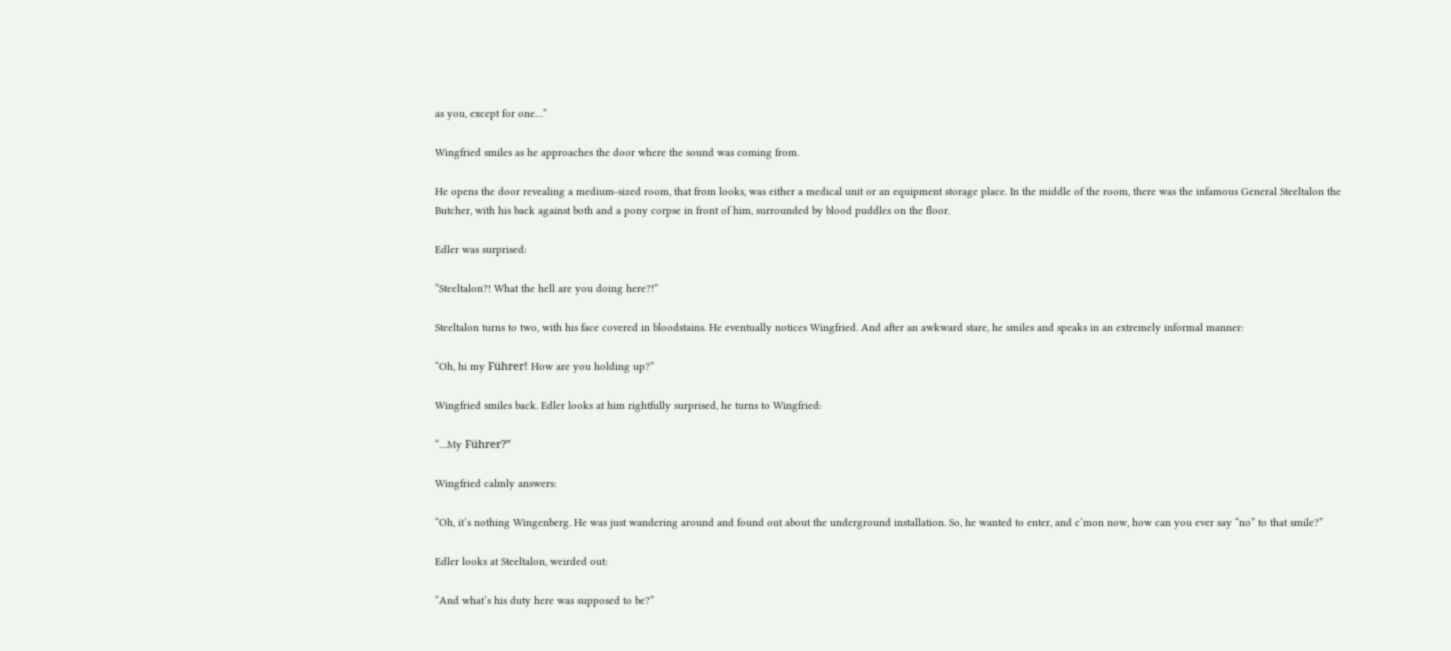as you, except for one…”

Wingfried smiles as he approaches the door where the sound was coming from.

He opens the door revealing a medium-sized room, that from looks, was either a medical unit or an equipment storage place. In the middle of the room, there was the infamous General Steeltalon the Butcher, with his back against both and a pony corpse in front of him, surrounded by blood puddles on the floor.

Edler was surprised:

“Steeltalon?! What the hell are you doing here?!”

Steeltalon turns to two, with his face covered in bloodstains. He eventually notices Wingfried. And after an awkward stare, he smiles and speaks in an extremely informal manner:

“Oh, hi my Führer! How are you holding up?”

Wingfried smiles back. Edler looks at him rightfully surprised, he turns to Wingfried:

“…My Führer?”

Wingfried calmly answers:

“Oh, it’s nothing Wingenberg. He was just wandering around and found out about the underground installation. So, he wanted to enter, and c’mon now, how can you ever say “no” to that smile?”

Edler looks at Steeltalon, weirded out:

“And what’s his duty here was supposed to be?”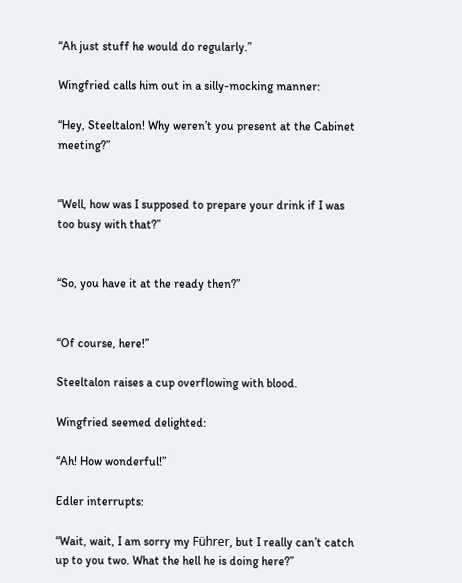“Ah just stuff he would do regularly.”

Wingfried calls him out in a silly-mocking manner:

“Hey, Steeltalon! Why weren’t you present at the Cabinet meeting?”


“Well, how was I supposed to prepare your drink if I was too busy with that?”


“So, you have it at the ready then?”


“Of course, here!”

Steeltalon raises a cup overflowing with blood.

Wingfried seemed delighted:

“Ah! How wonderful!”

Edler interrupts:

“Wait, wait, I am sorry my Führer, but I really can’t catch up to you two. What the hell he is doing here?”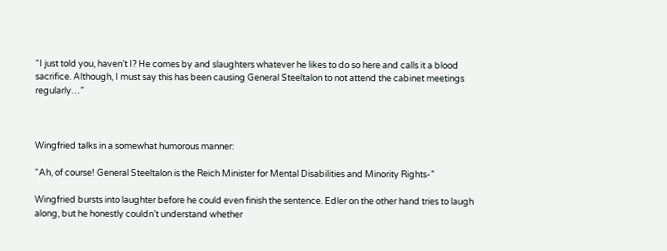“I just told you, haven’t I? He comes by and slaughters whatever he likes to do so here and calls it a blood sacrifice. Although, I must say this has been causing General Steeltalon to not attend the cabinet meetings regularly…”



Wingfried talks in a somewhat humorous manner:

“Ah, of course! General Steeltalon is the Reich Minister for Mental Disabilities and Minority Rights-”

Wingfried bursts into laughter before he could even finish the sentence. Edler on the other hand tries to laugh along, but he honestly couldn’t understand whether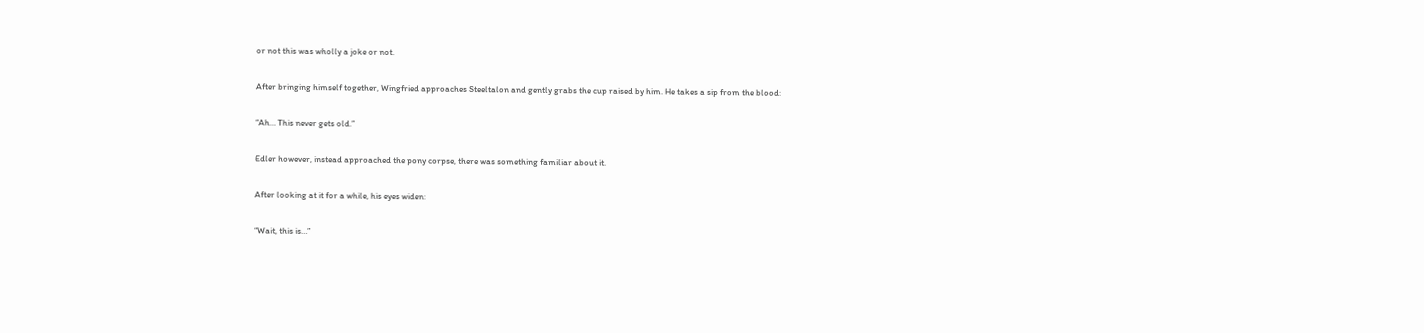or not this was wholly a joke or not.

After bringing himself together, Wingfried approaches Steeltalon and gently grabs the cup raised by him. He takes a sip from the blood:

“Ah… This never gets old.”

Edler however, instead approached the pony corpse, there was something familiar about it.

After looking at it for a while, his eyes widen:

“Wait, this is…”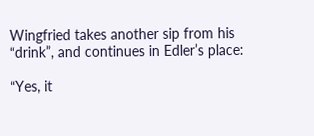Wingfried takes another sip from his “drink”, and continues in Edler’s place:

“Yes, it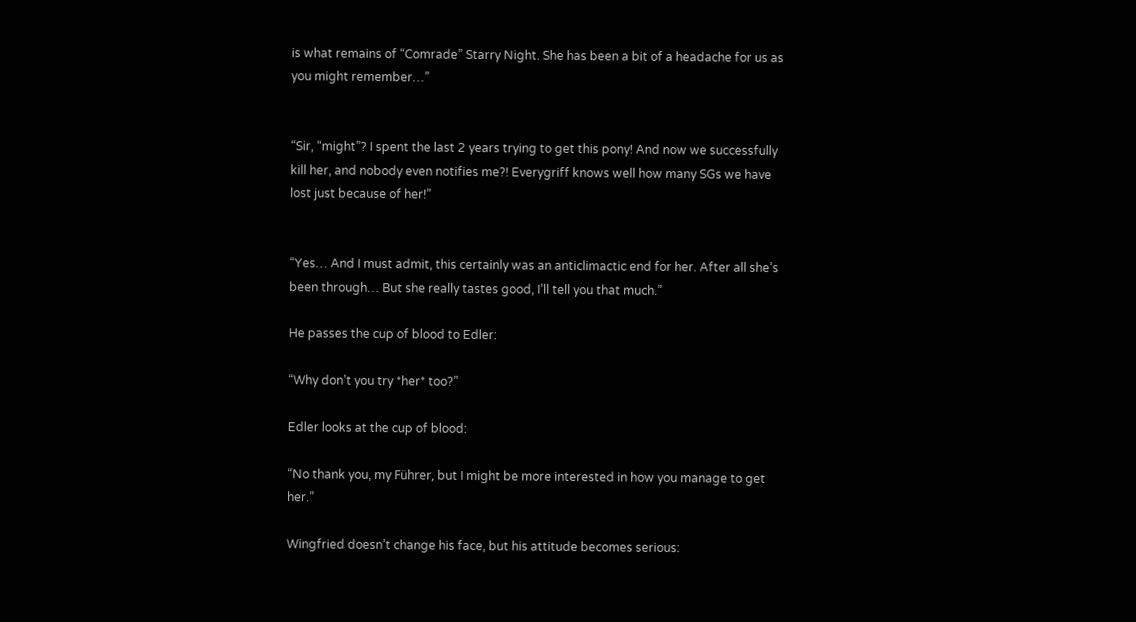is what remains of “Comrade” Starry Night. She has been a bit of a headache for us as you might remember…”


“Sir, “might”? I spent the last 2 years trying to get this pony! And now we successfully kill her, and nobody even notifies me?! Everygriff knows well how many SGs we have lost just because of her!”


“Yes… And I must admit, this certainly was an anticlimactic end for her. After all she’s been through… But she really tastes good, I’ll tell you that much.”

He passes the cup of blood to Edler:

“Why don’t you try *her* too?”

Edler looks at the cup of blood:

“No thank you, my Führer, but I might be more interested in how you manage to get her.”

Wingfried doesn’t change his face, but his attitude becomes serious: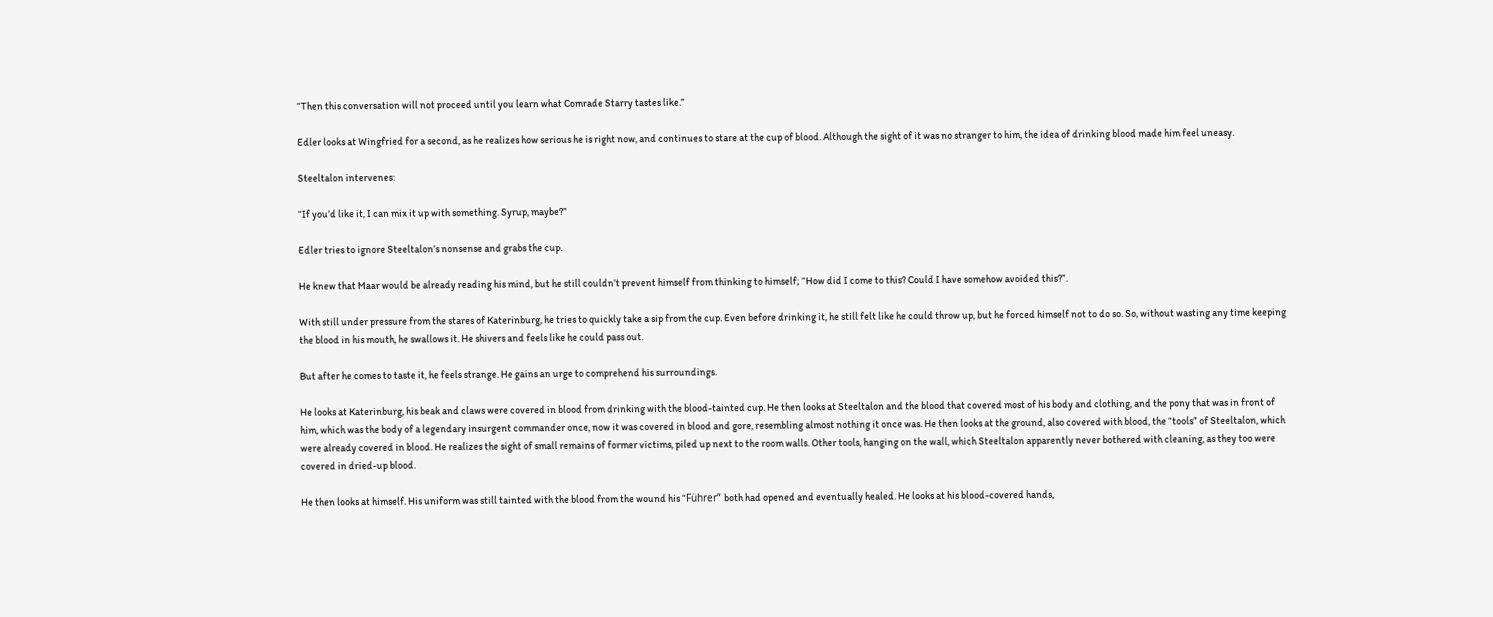“Then this conversation will not proceed until you learn what Comrade Starry tastes like.”

Edler looks at Wingfried for a second, as he realizes how serious he is right now, and continues to stare at the cup of blood. Although the sight of it was no stranger to him, the idea of drinking blood made him feel uneasy.

Steeltalon intervenes:

“If you’d like it, I can mix it up with something. Syrup, maybe?”

Edler tries to ignore Steeltalon’s nonsense and grabs the cup.

He knew that Maar would be already reading his mind, but he still couldn’t prevent himself from thinking to himself; “How did I come to this? Could I have somehow avoided this?”.

With still under pressure from the stares of Katerinburg, he tries to quickly take a sip from the cup. Even before drinking it, he still felt like he could throw up, but he forced himself not to do so. So, without wasting any time keeping the blood in his mouth, he swallows it. He shivers and feels like he could pass out.

But after he comes to taste it, he feels strange. He gains an urge to comprehend his surroundings.

He looks at Katerinburg, his beak and claws were covered in blood from drinking with the blood-tainted cup. He then looks at Steeltalon and the blood that covered most of his body and clothing, and the pony that was in front of him, which was the body of a legendary insurgent commander once, now it was covered in blood and gore, resembling almost nothing it once was. He then looks at the ground, also covered with blood, the “tools” of Steeltalon, which were already covered in blood. He realizes the sight of small remains of former victims, piled up next to the room walls. Other tools, hanging on the wall, which Steeltalon apparently never bothered with cleaning, as they too were covered in dried-up blood.

He then looks at himself. His uniform was still tainted with the blood from the wound his “Führer” both had opened and eventually healed. He looks at his blood-covered hands,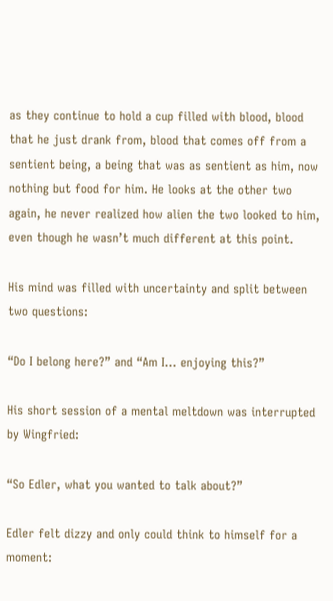as they continue to hold a cup filled with blood, blood that he just drank from, blood that comes off from a sentient being, a being that was as sentient as him, now nothing but food for him. He looks at the other two again, he never realized how alien the two looked to him, even though he wasn’t much different at this point.

His mind was filled with uncertainty and split between two questions:

“Do I belong here?” and “Am I… enjoying this?”

His short session of a mental meltdown was interrupted by Wingfried:

“So Edler, what you wanted to talk about?”

Edler felt dizzy and only could think to himself for a moment: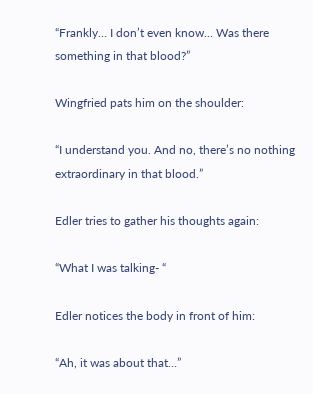“Frankly… I don’t even know… Was there something in that blood?”

Wingfried pats him on the shoulder:

“I understand you. And no, there’s no nothing extraordinary in that blood.”

Edler tries to gather his thoughts again:

“What I was talking- “

Edler notices the body in front of him:

“Ah, it was about that…”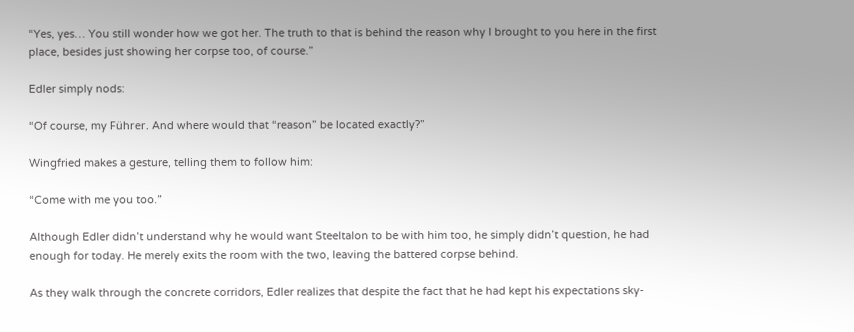“Yes, yes… You still wonder how we got her. The truth to that is behind the reason why I brought to you here in the first place, besides just showing her corpse too, of course.”

Edler simply nods:

“Of course, my Führer. And where would that “reason” be located exactly?”

Wingfried makes a gesture, telling them to follow him:

“Come with me you too.”

Although Edler didn’t understand why he would want Steeltalon to be with him too, he simply didn’t question, he had enough for today. He merely exits the room with the two, leaving the battered corpse behind.

As they walk through the concrete corridors, Edler realizes that despite the fact that he had kept his expectations sky-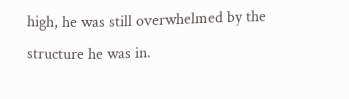high, he was still overwhelmed by the structure he was in.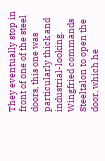They eventually stop in front of one of the steel doors, this one was particularly thick and industrial-looking. Wingfried commands Steeltalon to open the door, which he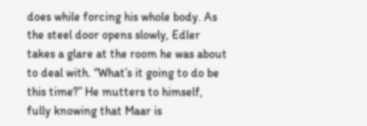does while forcing his whole body. As the steel door opens slowly, Edler takes a glare at the room he was about to deal with. “What’s it going to do be this time?” He mutters to himself, fully knowing that Maar is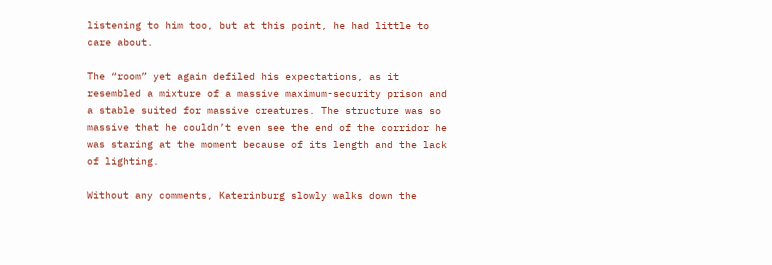listening to him too, but at this point, he had little to care about.

The “room” yet again defiled his expectations, as it resembled a mixture of a massive maximum-security prison and a stable suited for massive creatures. The structure was so massive that he couldn’t even see the end of the corridor he was staring at the moment because of its length and the lack of lighting.

Without any comments, Katerinburg slowly walks down the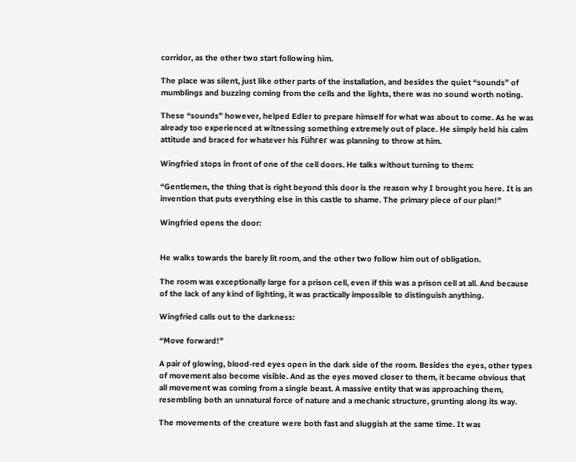corridor, as the other two start following him.

The place was silent, just like other parts of the installation, and besides the quiet “sounds” of mumblings and buzzing coming from the cells and the lights, there was no sound worth noting.

These “sounds” however, helped Edler to prepare himself for what was about to come. As he was already too experienced at witnessing something extremely out of place. He simply held his calm attitude and braced for whatever his Führer was planning to throw at him.

Wingfried stops in front of one of the cell doors. He talks without turning to them:

“Gentlemen, the thing that is right beyond this door is the reason why I brought you here. It is an invention that puts everything else in this castle to shame. The primary piece of our plan!”

Wingfried opens the door:


He walks towards the barely lit room, and the other two follow him out of obligation.

The room was exceptionally large for a prison cell, even if this was a prison cell at all. And because of the lack of any kind of lighting, it was practically impossible to distinguish anything.

Wingfried calls out to the darkness:

“Move forward!”

A pair of glowing, blood-red eyes open in the dark side of the room. Besides the eyes, other types of movement also become visible. And as the eyes moved closer to them, it became obvious that all movement was coming from a single beast. A massive entity that was approaching them, resembling both an unnatural force of nature and a mechanic structure, grunting along its way.

The movements of the creature were both fast and sluggish at the same time. It was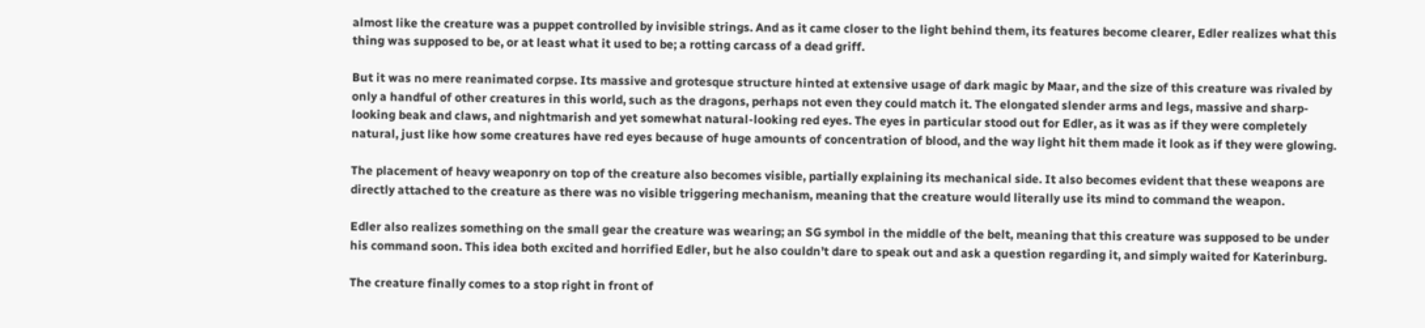almost like the creature was a puppet controlled by invisible strings. And as it came closer to the light behind them, its features become clearer, Edler realizes what this thing was supposed to be, or at least what it used to be; a rotting carcass of a dead griff.

But it was no mere reanimated corpse. Its massive and grotesque structure hinted at extensive usage of dark magic by Maar, and the size of this creature was rivaled by only a handful of other creatures in this world, such as the dragons, perhaps not even they could match it. The elongated slender arms and legs, massive and sharp-looking beak and claws, and nightmarish and yet somewhat natural-looking red eyes. The eyes in particular stood out for Edler, as it was as if they were completely natural, just like how some creatures have red eyes because of huge amounts of concentration of blood, and the way light hit them made it look as if they were glowing.

The placement of heavy weaponry on top of the creature also becomes visible, partially explaining its mechanical side. It also becomes evident that these weapons are directly attached to the creature as there was no visible triggering mechanism, meaning that the creature would literally use its mind to command the weapon.

Edler also realizes something on the small gear the creature was wearing; an SG symbol in the middle of the belt, meaning that this creature was supposed to be under his command soon. This idea both excited and horrified Edler, but he also couldn’t dare to speak out and ask a question regarding it, and simply waited for Katerinburg.

The creature finally comes to a stop right in front of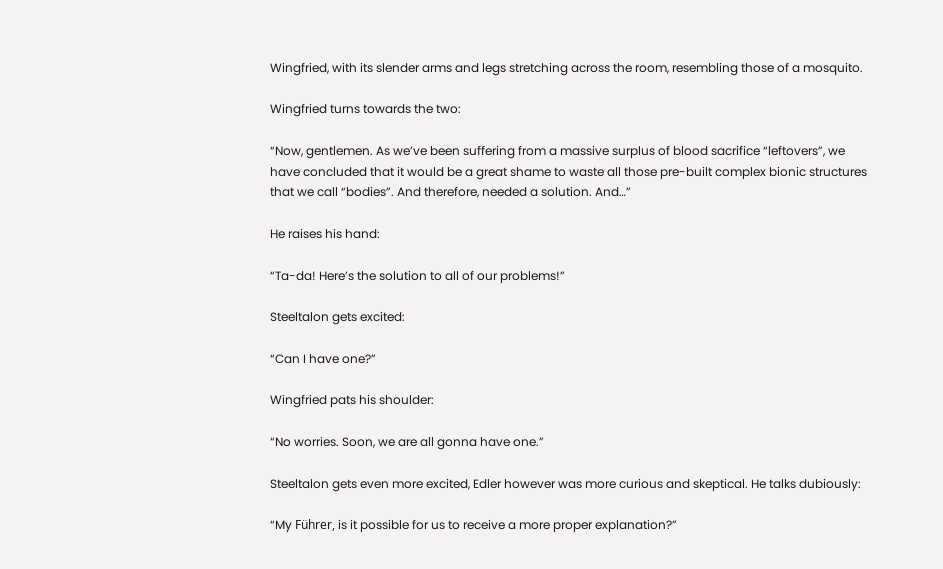Wingfried, with its slender arms and legs stretching across the room, resembling those of a mosquito.

Wingfried turns towards the two:

“Now, gentlemen. As we’ve been suffering from a massive surplus of blood sacrifice “leftovers”, we have concluded that it would be a great shame to waste all those pre-built complex bionic structures that we call “bodies”. And therefore, needed a solution. And…”

He raises his hand:

“Ta-da! Here’s the solution to all of our problems!”

Steeltalon gets excited:

“Can I have one?”

Wingfried pats his shoulder:

“No worries. Soon, we are all gonna have one.”

Steeltalon gets even more excited, Edler however was more curious and skeptical. He talks dubiously:

“My Führer, is it possible for us to receive a more proper explanation?”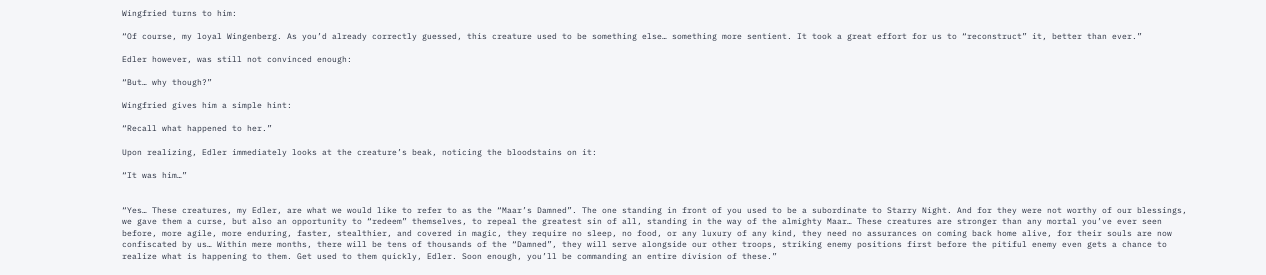Wingfried turns to him:

“Of course, my loyal Wingenberg. As you’d already correctly guessed, this creature used to be something else… something more sentient. It took a great effort for us to “reconstruct” it, better than ever.”

Edler however, was still not convinced enough:

“But… why though?”

Wingfried gives him a simple hint:

“Recall what happened to her.”

Upon realizing, Edler immediately looks at the creature’s beak, noticing the bloodstains on it:

“It was him…”


“Yes… These creatures, my Edler, are what we would like to refer to as the “Maar’s Damned”. The one standing in front of you used to be a subordinate to Starry Night. And for they were not worthy of our blessings, we gave them a curse, but also an opportunity to “redeem” themselves, to repeal the greatest sin of all, standing in the way of the almighty Maar… These creatures are stronger than any mortal you’ve ever seen before, more agile, more enduring, faster, stealthier, and covered in magic, they require no sleep, no food, or any luxury of any kind, they need no assurances on coming back home alive, for their souls are now confiscated by us… Within mere months, there will be tens of thousands of the “Damned”, they will serve alongside our other troops, striking enemy positions first before the pitiful enemy even gets a chance to realize what is happening to them. Get used to them quickly, Edler. Soon enough, you’ll be commanding an entire division of these.”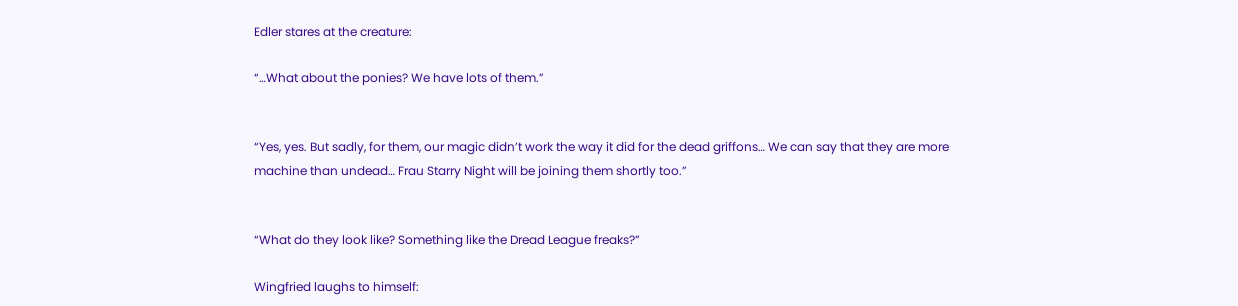Edler stares at the creature:

“…What about the ponies? We have lots of them.”


“Yes, yes. But sadly, for them, our magic didn’t work the way it did for the dead griffons… We can say that they are more machine than undead… Frau Starry Night will be joining them shortly too.”


“What do they look like? Something like the Dread League freaks?”

Wingfried laughs to himself: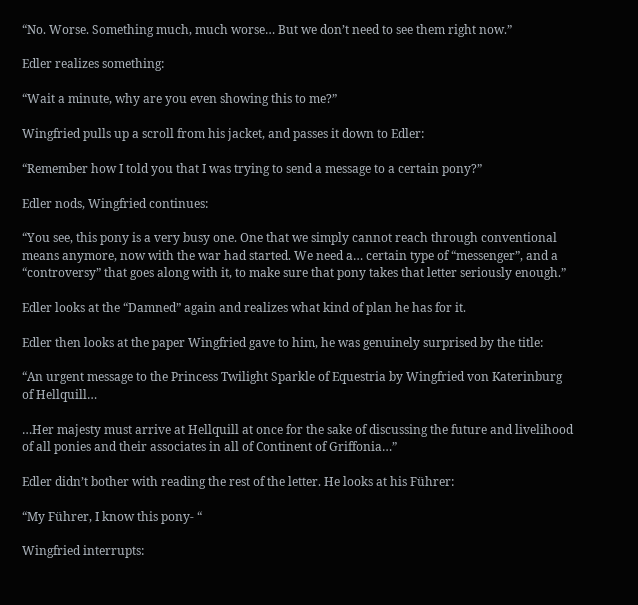“No. Worse. Something much, much worse… But we don’t need to see them right now.”

Edler realizes something:

“Wait a minute, why are you even showing this to me?”

Wingfried pulls up a scroll from his jacket, and passes it down to Edler:

“Remember how I told you that I was trying to send a message to a certain pony?”

Edler nods, Wingfried continues:

“You see, this pony is a very busy one. One that we simply cannot reach through conventional means anymore, now with the war had started. We need a… certain type of “messenger”, and a “controversy” that goes along with it, to make sure that pony takes that letter seriously enough.”

Edler looks at the “Damned” again and realizes what kind of plan he has for it.

Edler then looks at the paper Wingfried gave to him, he was genuinely surprised by the title:

“An urgent message to the Princess Twilight Sparkle of Equestria by Wingfried von Katerinburg of Hellquill…

…Her majesty must arrive at Hellquill at once for the sake of discussing the future and livelihood of all ponies and their associates in all of Continent of Griffonia…”

Edler didn’t bother with reading the rest of the letter. He looks at his Führer:

“My Führer, I know this pony- “

Wingfried interrupts: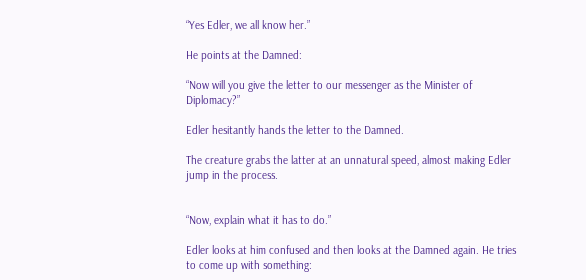“Yes Edler, we all know her.”

He points at the Damned:

“Now will you give the letter to our messenger as the Minister of Diplomacy?”

Edler hesitantly hands the letter to the Damned.

The creature grabs the latter at an unnatural speed, almost making Edler jump in the process.


“Now, explain what it has to do.”

Edler looks at him confused and then looks at the Damned again. He tries to come up with something: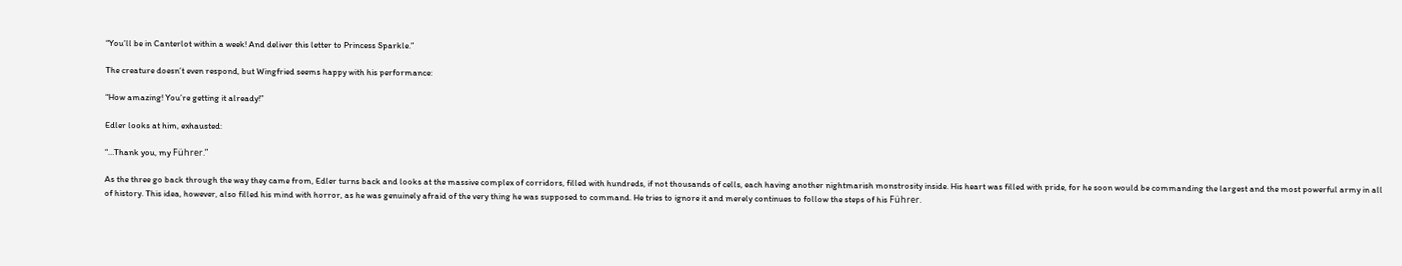“You’ll be in Canterlot within a week! And deliver this letter to Princess Sparkle.”

The creature doesn’t even respond, but Wingfried seems happy with his performance:

“How amazing! You’re getting it already!”

Edler looks at him, exhausted:

“…Thank you, my Führer.”

As the three go back through the way they came from, Edler turns back and looks at the massive complex of corridors, filled with hundreds, if not thousands of cells, each having another nightmarish monstrosity inside. His heart was filled with pride, for he soon would be commanding the largest and the most powerful army in all of history. This idea, however, also filled his mind with horror, as he was genuinely afraid of the very thing he was supposed to command. He tries to ignore it and merely continues to follow the steps of his Führer.